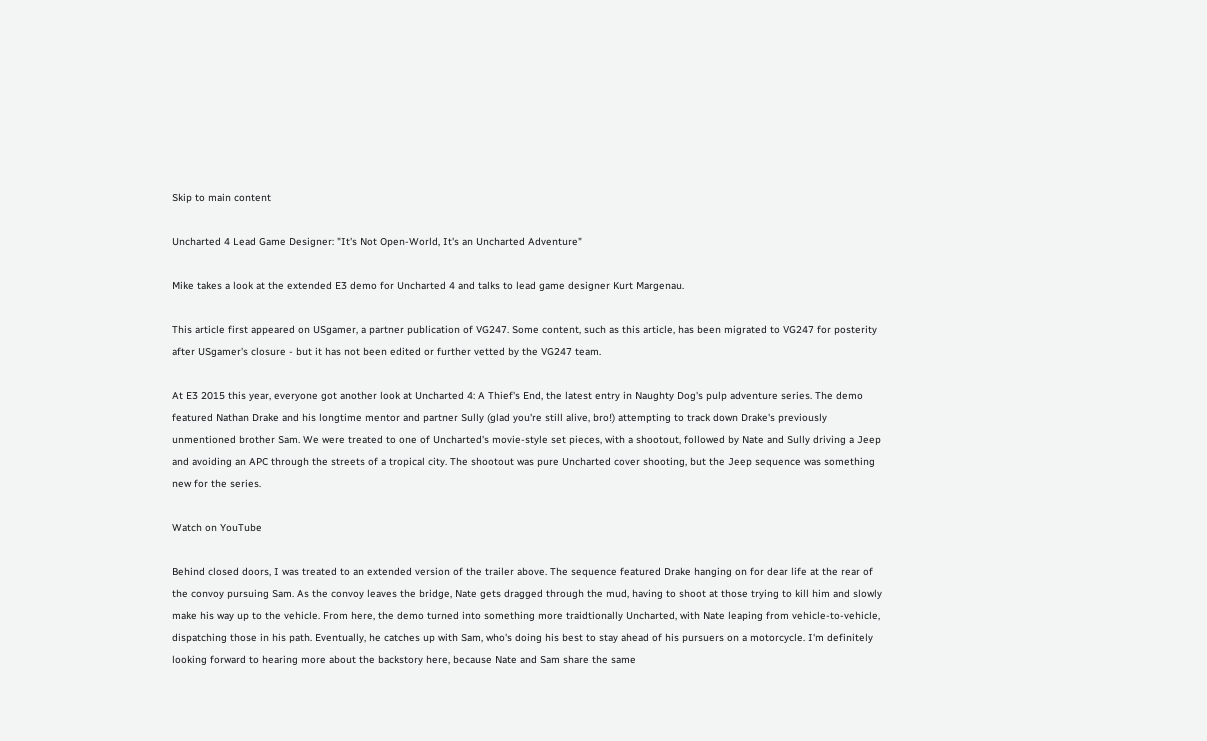Skip to main content

Uncharted 4 Lead Game Designer: "It's Not Open-World, It's an Uncharted Adventure"

Mike takes a look at the extended E3 demo for Uncharted 4 and talks to lead game designer Kurt Margenau.

This article first appeared on USgamer, a partner publication of VG247. Some content, such as this article, has been migrated to VG247 for posterity after USgamer's closure - but it has not been edited or further vetted by the VG247 team.

At E3 2015 this year, everyone got another look at Uncharted 4: A Thief's End, the latest entry in Naughty Dog's pulp adventure series. The demo featured Nathan Drake and his longtime mentor and partner Sully (glad you're still alive, bro!) attempting to track down Drake's previously unmentioned brother Sam. We were treated to one of Uncharted's movie-style set pieces, with a shootout, followed by Nate and Sully driving a Jeep and avoiding an APC through the streets of a tropical city. The shootout was pure Uncharted cover shooting, but the Jeep sequence was something new for the series.

Watch on YouTube

Behind closed doors, I was treated to an extended version of the trailer above. The sequence featured Drake hanging on for dear life at the rear of the convoy pursuing Sam. As the convoy leaves the bridge, Nate gets dragged through the mud, having to shoot at those trying to kill him and slowly make his way up to the vehicle. From here, the demo turned into something more traidtionally Uncharted, with Nate leaping from vehicle-to-vehicle, dispatching those in his path. Eventually, he catches up with Sam, who's doing his best to stay ahead of his pursuers on a motorcycle. I'm definitely looking forward to hearing more about the backstory here, because Nate and Sam share the same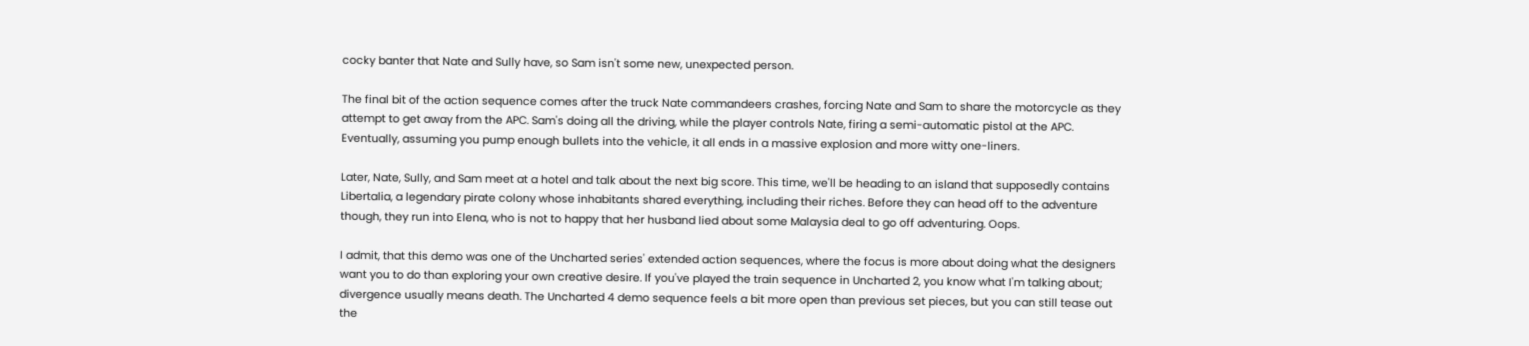cocky banter that Nate and Sully have, so Sam isn't some new, unexpected person.

The final bit of the action sequence comes after the truck Nate commandeers crashes, forcing Nate and Sam to share the motorcycle as they attempt to get away from the APC. Sam's doing all the driving, while the player controls Nate, firing a semi-automatic pistol at the APC. Eventually, assuming you pump enough bullets into the vehicle, it all ends in a massive explosion and more witty one-liners.

Later, Nate, Sully, and Sam meet at a hotel and talk about the next big score. This time, we'll be heading to an island that supposedly contains Libertalia, a legendary pirate colony whose inhabitants shared everything, including their riches. Before they can head off to the adventure though, they run into Elena, who is not to happy that her husband lied about some Malaysia deal to go off adventuring. Oops.

I admit, that this demo was one of the Uncharted series' extended action sequences, where the focus is more about doing what the designers want you to do than exploring your own creative desire. If you've played the train sequence in Uncharted 2, you know what I'm talking about; divergence usually means death. The Uncharted 4 demo sequence feels a bit more open than previous set pieces, but you can still tease out the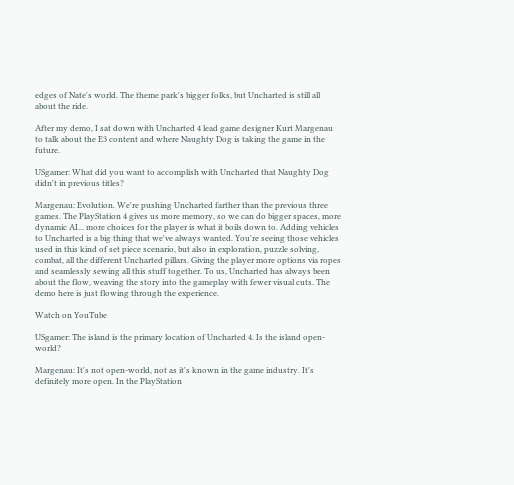edges of Nate's world. The theme park's bigger folks, but Uncharted is still all about the ride.

After my demo, I sat down with Uncharted 4 lead game designer Kurt Margenau to talk about the E3 content and where Naughty Dog is taking the game in the future.

USgamer: What did you want to accomplish with Uncharted that Naughty Dog didn't in previous titles?

Margenau: Evolution. We're pushing Uncharted farther than the previous three games. The PlayStation 4 gives us more memory, so we can do bigger spaces, more dynamic AI... more choices for the player is what it boils down to. Adding vehicles to Uncharted is a big thing that we've always wanted. You're seeing those vehicles used in this kind of set piece scenario, but also in exploration, puzzle solving, combat, all the different Uncharted pillars. Giving the player more options via ropes and seamlessly sewing all this stuff together. To us, Uncharted has always been about the flow, weaving the story into the gameplay with fewer visual cuts. The demo here is just flowing through the experience.

Watch on YouTube

USgamer: The island is the primary location of Uncharted 4. Is the island open-world?

Margenau: It's not open-world, not as it's known in the game industry. It's definitely more open. In the PlayStation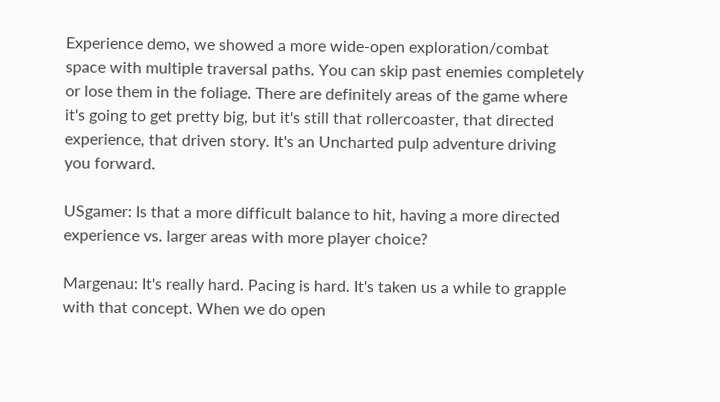Experience demo, we showed a more wide-open exploration/combat space with multiple traversal paths. You can skip past enemies completely or lose them in the foliage. There are definitely areas of the game where it's going to get pretty big, but it's still that rollercoaster, that directed experience, that driven story. It's an Uncharted pulp adventure driving you forward.

USgamer: Is that a more difficult balance to hit, having a more directed experience vs. larger areas with more player choice?

Margenau: It's really hard. Pacing is hard. It's taken us a while to grapple with that concept. When we do open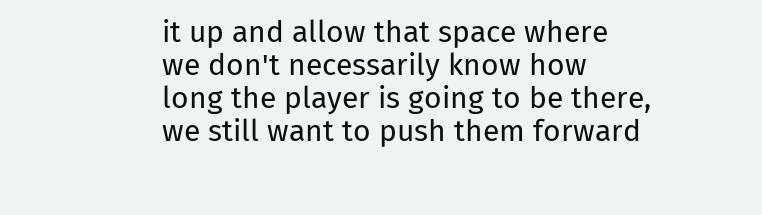it up and allow that space where we don't necessarily know how long the player is going to be there, we still want to push them forward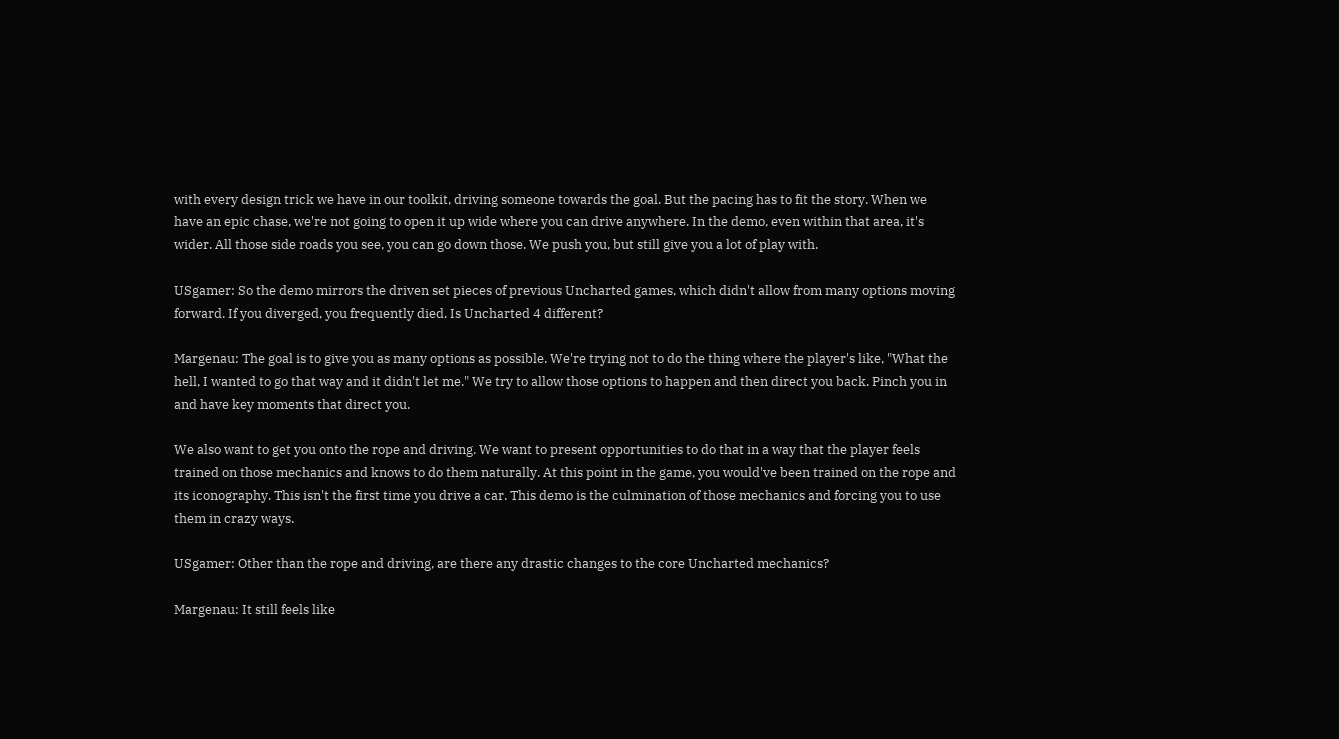with every design trick we have in our toolkit, driving someone towards the goal. But the pacing has to fit the story. When we have an epic chase, we're not going to open it up wide where you can drive anywhere. In the demo, even within that area, it's wider. All those side roads you see, you can go down those. We push you, but still give you a lot of play with.

USgamer: So the demo mirrors the driven set pieces of previous Uncharted games, which didn't allow from many options moving forward. If you diverged, you frequently died. Is Uncharted 4 different?

Margenau: The goal is to give you as many options as possible. We're trying not to do the thing where the player's like, "What the hell, I wanted to go that way and it didn't let me." We try to allow those options to happen and then direct you back. Pinch you in and have key moments that direct you.

We also want to get you onto the rope and driving. We want to present opportunities to do that in a way that the player feels trained on those mechanics and knows to do them naturally. At this point in the game, you would've been trained on the rope and its iconography. This isn't the first time you drive a car. This demo is the culmination of those mechanics and forcing you to use them in crazy ways.

USgamer: Other than the rope and driving, are there any drastic changes to the core Uncharted mechanics?

Margenau: It still feels like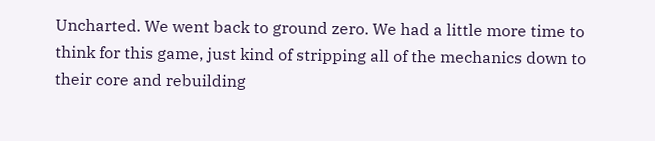Uncharted. We went back to ground zero. We had a little more time to think for this game, just kind of stripping all of the mechanics down to their core and rebuilding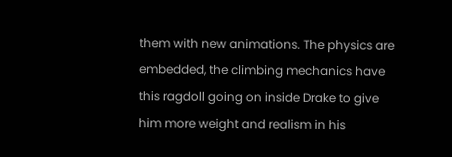them with new animations. The physics are embedded, the climbing mechanics have this ragdoll going on inside Drake to give him more weight and realism in his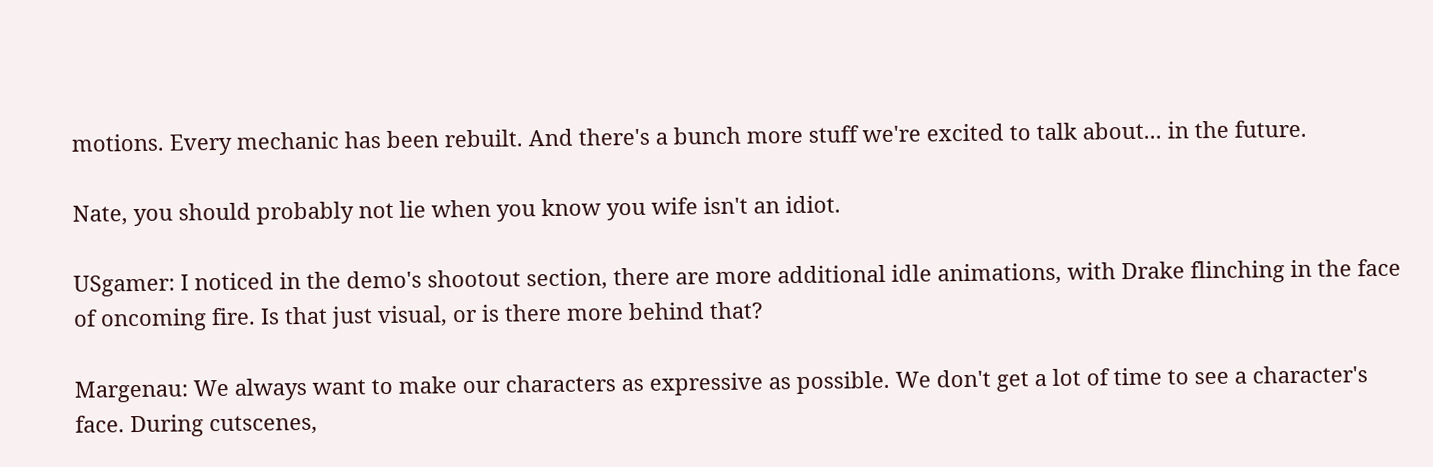motions. Every mechanic has been rebuilt. And there's a bunch more stuff we're excited to talk about... in the future.

Nate, you should probably not lie when you know you wife isn't an idiot.

USgamer: I noticed in the demo's shootout section, there are more additional idle animations, with Drake flinching in the face of oncoming fire. Is that just visual, or is there more behind that?

Margenau: We always want to make our characters as expressive as possible. We don't get a lot of time to see a character's face. During cutscenes,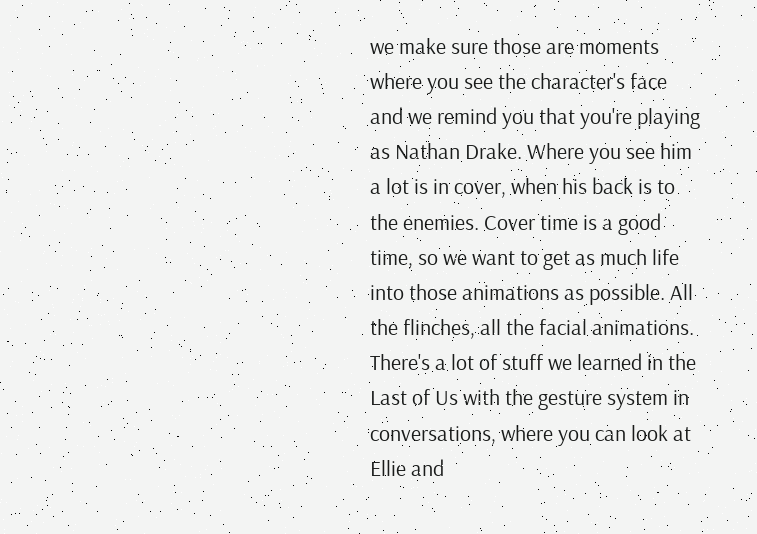we make sure those are moments where you see the character's face and we remind you that you're playing as Nathan Drake. Where you see him a lot is in cover, when his back is to the enemies. Cover time is a good time, so we want to get as much life into those animations as possible. All the flinches, all the facial animations. There's a lot of stuff we learned in the Last of Us with the gesture system in conversations, where you can look at Ellie and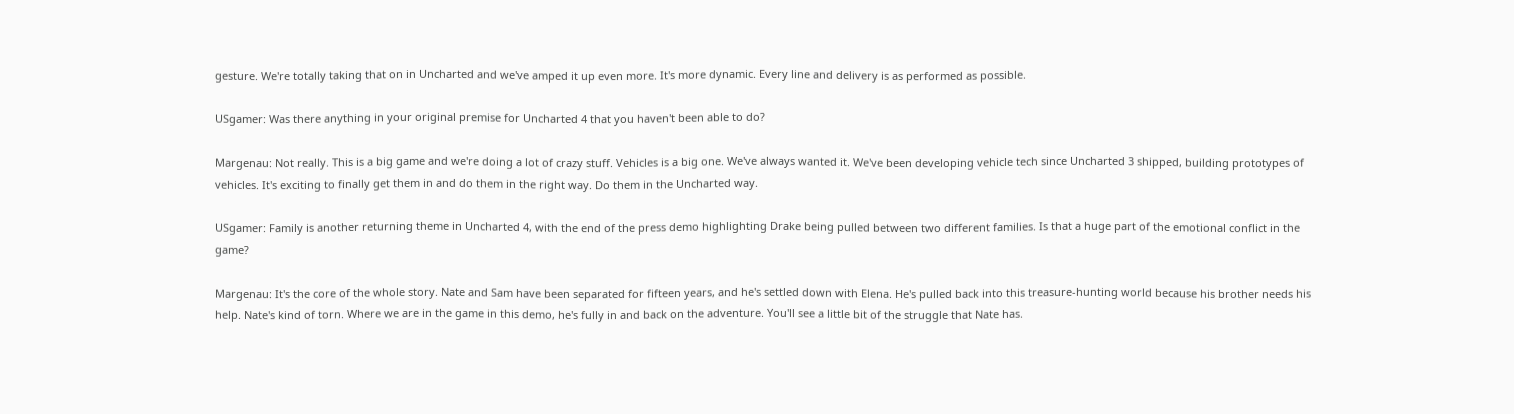gesture. We're totally taking that on in Uncharted and we've amped it up even more. It's more dynamic. Every line and delivery is as performed as possible.

USgamer: Was there anything in your original premise for Uncharted 4 that you haven't been able to do?

Margenau: Not really. This is a big game and we're doing a lot of crazy stuff. Vehicles is a big one. We've always wanted it. We've been developing vehicle tech since Uncharted 3 shipped, building prototypes of vehicles. It's exciting to finally get them in and do them in the right way. Do them in the Uncharted way.

USgamer: Family is another returning theme in Uncharted 4, with the end of the press demo highlighting Drake being pulled between two different families. Is that a huge part of the emotional conflict in the game?

Margenau: It's the core of the whole story. Nate and Sam have been separated for fifteen years, and he's settled down with Elena. He's pulled back into this treasure-hunting world because his brother needs his help. Nate's kind of torn. Where we are in the game in this demo, he's fully in and back on the adventure. You'll see a little bit of the struggle that Nate has.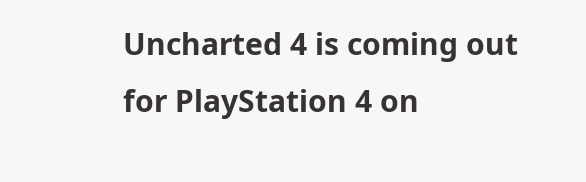Uncharted 4 is coming out for PlayStation 4 on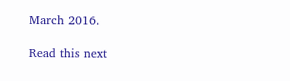March 2016.

Read this next